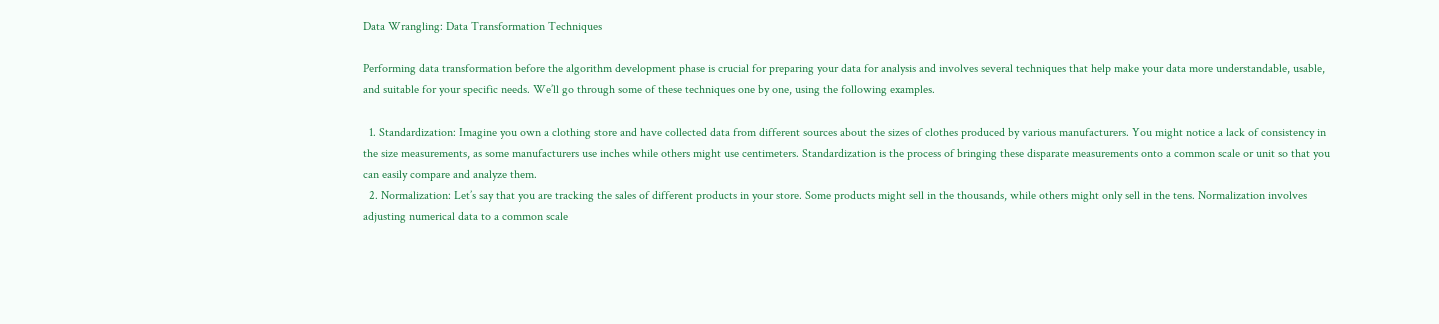Data Wrangling: Data Transformation Techniques

Performing data transformation before the algorithm development phase is crucial for preparing your data for analysis and involves several techniques that help make your data more understandable, usable, and suitable for your specific needs. We’ll go through some of these techniques one by one, using the following examples.

  1. Standardization: Imagine you own a clothing store and have collected data from different sources about the sizes of clothes produced by various manufacturers. You might notice a lack of consistency in the size measurements, as some manufacturers use inches while others might use centimeters. Standardization is the process of bringing these disparate measurements onto a common scale or unit so that you can easily compare and analyze them.
  2. Normalization: Let’s say that you are tracking the sales of different products in your store. Some products might sell in the thousands, while others might only sell in the tens. Normalization involves adjusting numerical data to a common scale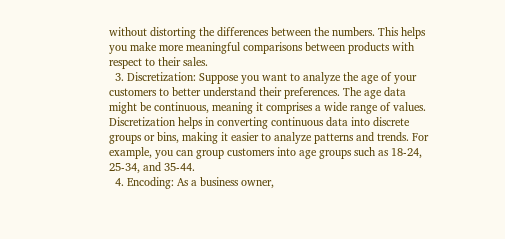without distorting the differences between the numbers. This helps you make more meaningful comparisons between products with respect to their sales.
  3. Discretization: Suppose you want to analyze the age of your customers to better understand their preferences. The age data might be continuous, meaning it comprises a wide range of values. Discretization helps in converting continuous data into discrete groups or bins, making it easier to analyze patterns and trends. For example, you can group customers into age groups such as 18-24, 25-34, and 35-44.
  4. Encoding: As a business owner,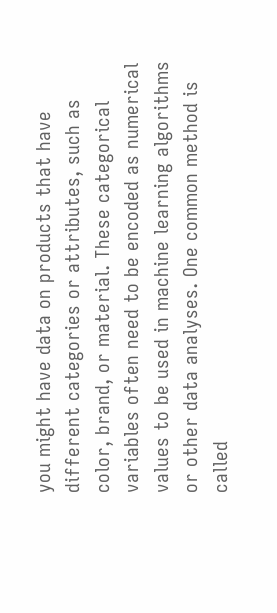you might have data on products that have different categories or attributes, such as color, brand, or material. These categorical variables often need to be encoded as numerical values to be used in machine learning algorithms or other data analyses. One common method is called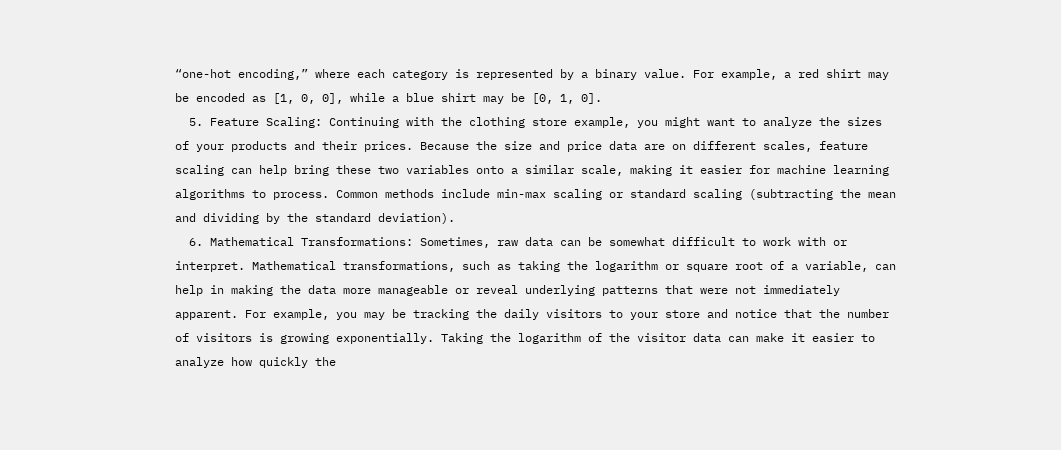“one-hot encoding,” where each category is represented by a binary value. For example, a red shirt may be encoded as [1, 0, 0], while a blue shirt may be [0, 1, 0].
  5. Feature Scaling: Continuing with the clothing store example, you might want to analyze the sizes of your products and their prices. Because the size and price data are on different scales, feature scaling can help bring these two variables onto a similar scale, making it easier for machine learning algorithms to process. Common methods include min-max scaling or standard scaling (subtracting the mean and dividing by the standard deviation).
  6. Mathematical Transformations: Sometimes, raw data can be somewhat difficult to work with or interpret. Mathematical transformations, such as taking the logarithm or square root of a variable, can help in making the data more manageable or reveal underlying patterns that were not immediately apparent. For example, you may be tracking the daily visitors to your store and notice that the number of visitors is growing exponentially. Taking the logarithm of the visitor data can make it easier to analyze how quickly the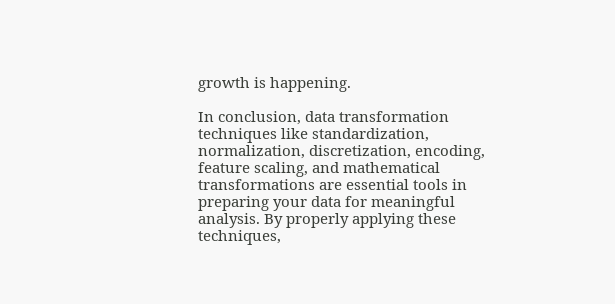growth is happening.

In conclusion, data transformation techniques like standardization, normalization, discretization, encoding, feature scaling, and mathematical transformations are essential tools in preparing your data for meaningful analysis. By properly applying these techniques,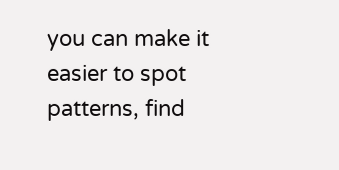you can make it easier to spot patterns, find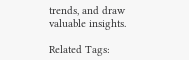trends, and draw valuable insights.

Related Tags: